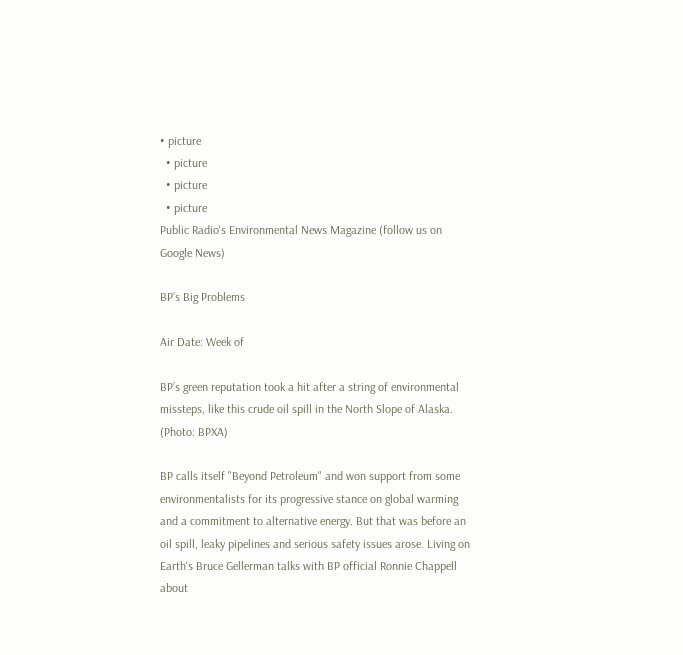• picture
  • picture
  • picture
  • picture
Public Radio's Environmental News Magazine (follow us on Google News)

BP’s Big Problems

Air Date: Week of

BP’s green reputation took a hit after a string of environmental missteps, like this crude oil spill in the North Slope of Alaska. (Photo: BPXA)

BP calls itself "Beyond Petroleum" and won support from some environmentalists for its progressive stance on global warming and a commitment to alternative energy. But that was before an oil spill, leaky pipelines and serious safety issues arose. Living on Earth's Bruce Gellerman talks with BP official Ronnie Chappell about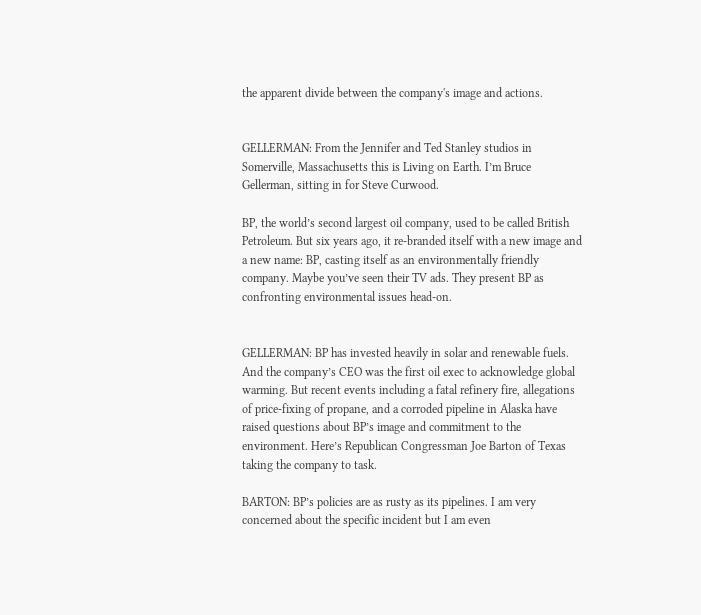the apparent divide between the company's image and actions.


GELLERMAN: From the Jennifer and Ted Stanley studios in Somerville, Massachusetts this is Living on Earth. I’m Bruce Gellerman, sitting in for Steve Curwood.

BP, the world’s second largest oil company, used to be called British Petroleum. But six years ago, it re-branded itself with a new image and a new name: BP, casting itself as an environmentally friendly company. Maybe you’ve seen their TV ads. They present BP as confronting environmental issues head-on.


GELLERMAN: BP has invested heavily in solar and renewable fuels. And the company’s CEO was the first oil exec to acknowledge global warming. But recent events including a fatal refinery fire, allegations of price-fixing of propane, and a corroded pipeline in Alaska have raised questions about BP’s image and commitment to the environment. Here’s Republican Congressman Joe Barton of Texas taking the company to task.

BARTON: BP’s policies are as rusty as its pipelines. I am very concerned about the specific incident but I am even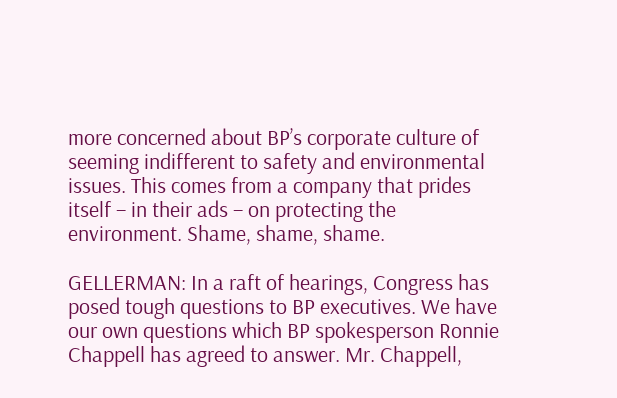more concerned about BP’s corporate culture of seeming indifferent to safety and environmental issues. This comes from a company that prides itself – in their ads – on protecting the environment. Shame, shame, shame.

GELLERMAN: In a raft of hearings, Congress has posed tough questions to BP executives. We have our own questions which BP spokesperson Ronnie Chappell has agreed to answer. Mr. Chappell,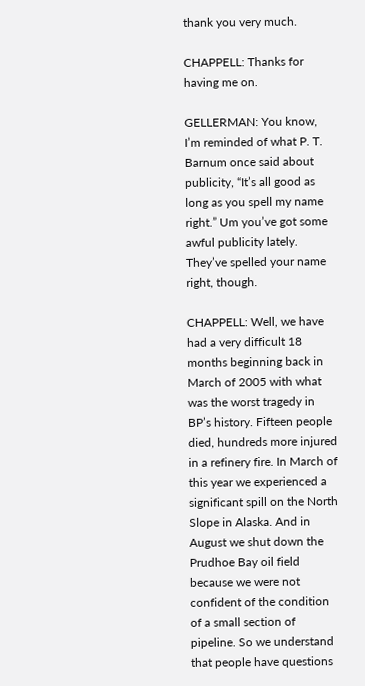thank you very much.

CHAPPELL: Thanks for having me on.

GELLERMAN: You know, I’m reminded of what P. T. Barnum once said about publicity, “It’s all good as long as you spell my name right.” Um you’ve got some awful publicity lately. They’ve spelled your name right, though.

CHAPPELL: Well, we have had a very difficult 18 months beginning back in March of 2005 with what was the worst tragedy in BP’s history. Fifteen people died, hundreds more injured in a refinery fire. In March of this year we experienced a significant spill on the North Slope in Alaska. And in August we shut down the Prudhoe Bay oil field because we were not confident of the condition of a small section of pipeline. So we understand that people have questions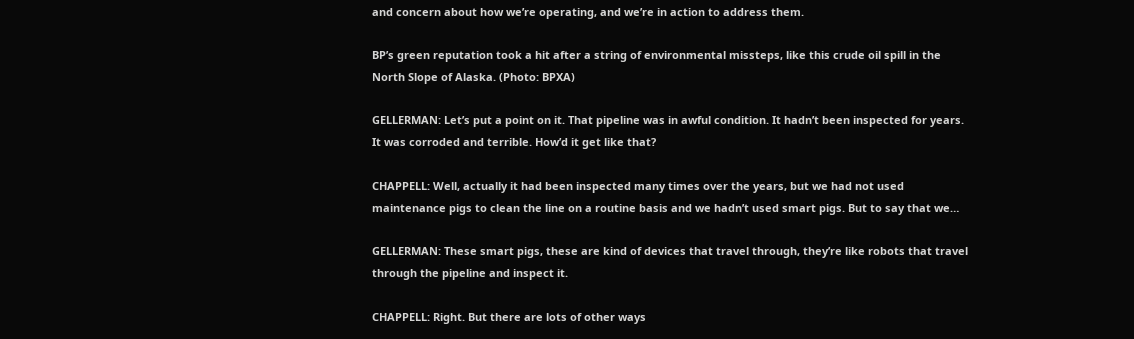and concern about how we’re operating, and we’re in action to address them.

BP’s green reputation took a hit after a string of environmental missteps, like this crude oil spill in the North Slope of Alaska. (Photo: BPXA)

GELLERMAN: Let’s put a point on it. That pipeline was in awful condition. It hadn’t been inspected for years. It was corroded and terrible. How’d it get like that?

CHAPPELL: Well, actually it had been inspected many times over the years, but we had not used maintenance pigs to clean the line on a routine basis and we hadn’t used smart pigs. But to say that we…

GELLERMAN: These smart pigs, these are kind of devices that travel through, they’re like robots that travel through the pipeline and inspect it.

CHAPPELL: Right. But there are lots of other ways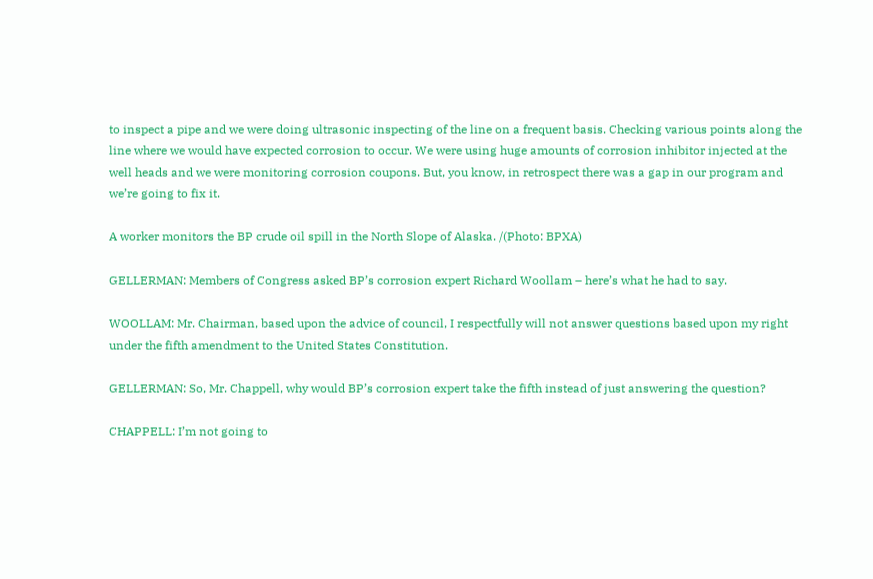to inspect a pipe and we were doing ultrasonic inspecting of the line on a frequent basis. Checking various points along the line where we would have expected corrosion to occur. We were using huge amounts of corrosion inhibitor injected at the well heads and we were monitoring corrosion coupons. But, you know, in retrospect there was a gap in our program and we’re going to fix it.

A worker monitors the BP crude oil spill in the North Slope of Alaska. /(Photo: BPXA)

GELLERMAN: Members of Congress asked BP’s corrosion expert Richard Woollam – here’s what he had to say.

WOOLLAM: Mr. Chairman, based upon the advice of council, I respectfully will not answer questions based upon my right under the fifth amendment to the United States Constitution.

GELLERMAN: So, Mr. Chappell, why would BP’s corrosion expert take the fifth instead of just answering the question?

CHAPPELL: I’m not going to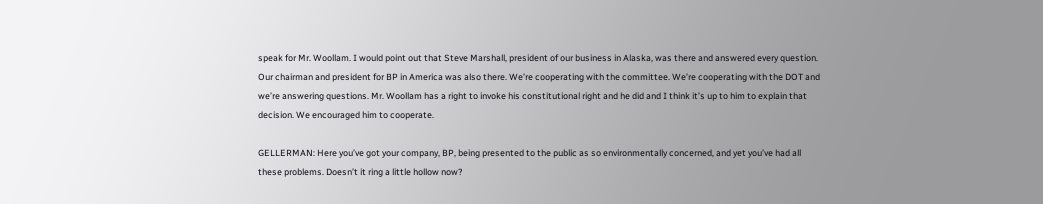speak for Mr. Woollam. I would point out that Steve Marshall, president of our business in Alaska, was there and answered every question. Our chairman and president for BP in America was also there. We’re cooperating with the committee. We’re cooperating with the DOT and we’re answering questions. Mr. Woollam has a right to invoke his constitutional right and he did and I think it’s up to him to explain that decision. We encouraged him to cooperate.

GELLERMAN: Here you’ve got your company, BP, being presented to the public as so environmentally concerned, and yet you’ve had all these problems. Doesn’t it ring a little hollow now?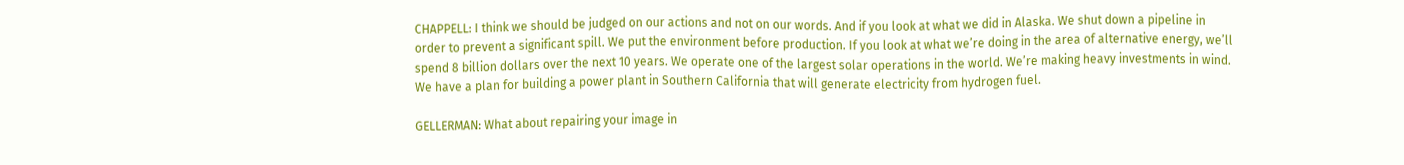CHAPPELL: I think we should be judged on our actions and not on our words. And if you look at what we did in Alaska. We shut down a pipeline in order to prevent a significant spill. We put the environment before production. If you look at what we’re doing in the area of alternative energy, we’ll spend 8 billion dollars over the next 10 years. We operate one of the largest solar operations in the world. We’re making heavy investments in wind. We have a plan for building a power plant in Southern California that will generate electricity from hydrogen fuel.

GELLERMAN: What about repairing your image in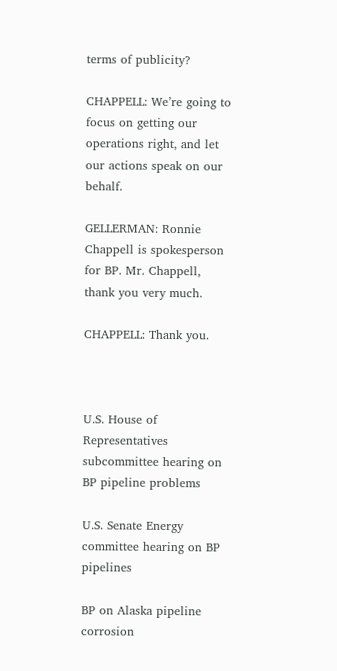terms of publicity?

CHAPPELL: We’re going to focus on getting our operations right, and let our actions speak on our behalf.

GELLERMAN: Ronnie Chappell is spokesperson for BP. Mr. Chappell, thank you very much.

CHAPPELL: Thank you.



U.S. House of Representatives subcommittee hearing on BP pipeline problems

U.S. Senate Energy committee hearing on BP pipelines

BP on Alaska pipeline corrosion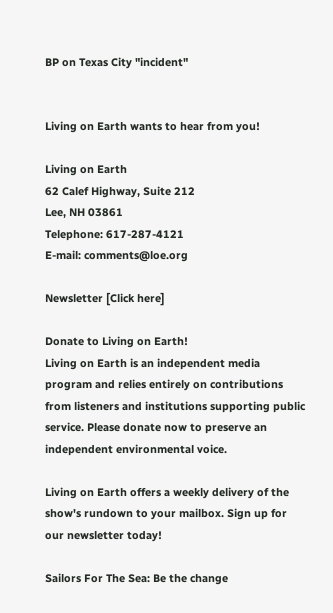BP on Texas City "incident"


Living on Earth wants to hear from you!

Living on Earth
62 Calef Highway, Suite 212
Lee, NH 03861
Telephone: 617-287-4121
E-mail: comments@loe.org

Newsletter [Click here]

Donate to Living on Earth!
Living on Earth is an independent media program and relies entirely on contributions from listeners and institutions supporting public service. Please donate now to preserve an independent environmental voice.

Living on Earth offers a weekly delivery of the show's rundown to your mailbox. Sign up for our newsletter today!

Sailors For The Sea: Be the change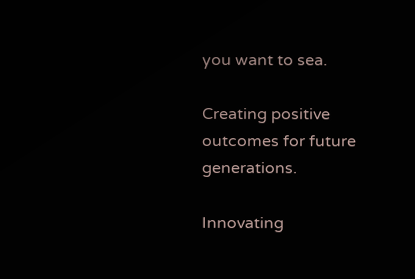you want to sea.

Creating positive outcomes for future generations.

Innovating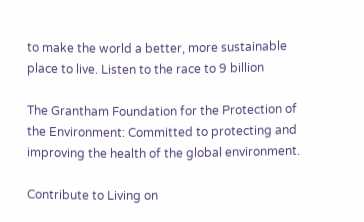to make the world a better, more sustainable place to live. Listen to the race to 9 billion

The Grantham Foundation for the Protection of the Environment: Committed to protecting and improving the health of the global environment.

Contribute to Living on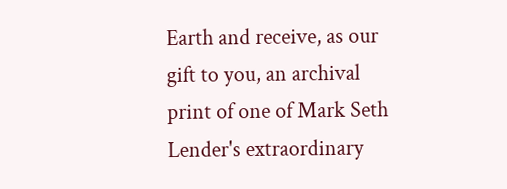Earth and receive, as our gift to you, an archival print of one of Mark Seth Lender's extraordinary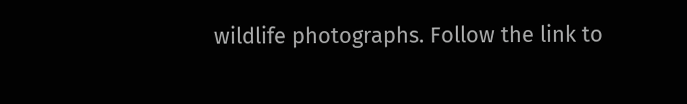wildlife photographs. Follow the link to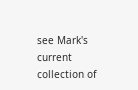see Mark's current collection of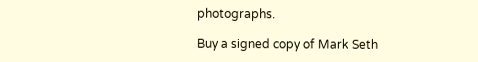photographs.

Buy a signed copy of Mark Seth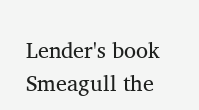Lender's book Smeagull the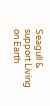Seagull & support Living on Earth